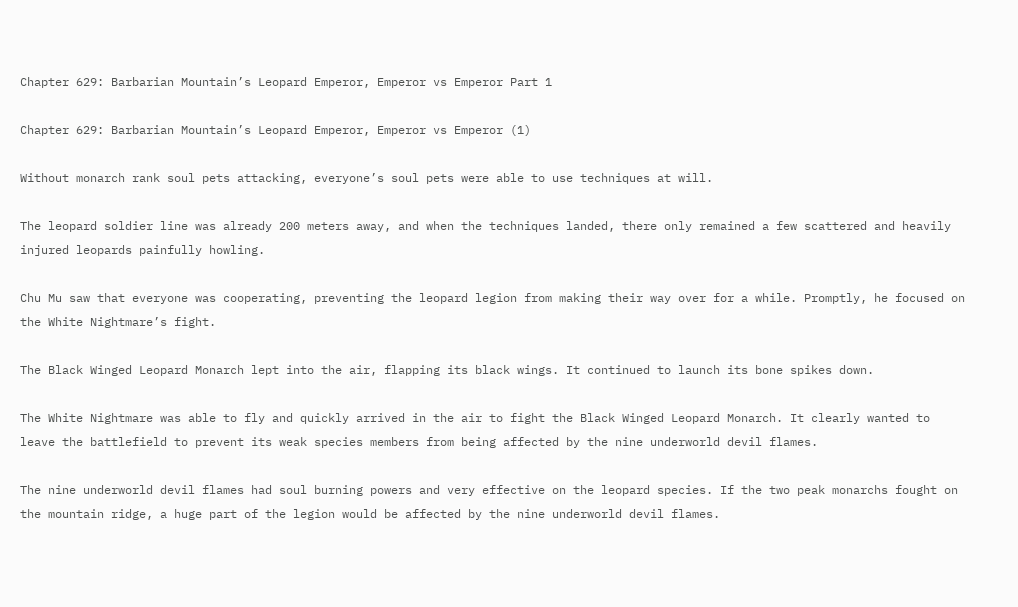Chapter 629: Barbarian Mountain’s Leopard Emperor, Emperor vs Emperor Part 1

Chapter 629: Barbarian Mountain’s Leopard Emperor, Emperor vs Emperor (1)

Without monarch rank soul pets attacking, everyone’s soul pets were able to use techniques at will.

The leopard soldier line was already 200 meters away, and when the techniques landed, there only remained a few scattered and heavily injured leopards painfully howling.

Chu Mu saw that everyone was cooperating, preventing the leopard legion from making their way over for a while. Promptly, he focused on the White Nightmare’s fight.

The Black Winged Leopard Monarch lept into the air, flapping its black wings. It continued to launch its bone spikes down.

The White Nightmare was able to fly and quickly arrived in the air to fight the Black Winged Leopard Monarch. It clearly wanted to leave the battlefield to prevent its weak species members from being affected by the nine underworld devil flames.

The nine underworld devil flames had soul burning powers and very effective on the leopard species. If the two peak monarchs fought on the mountain ridge, a huge part of the legion would be affected by the nine underworld devil flames.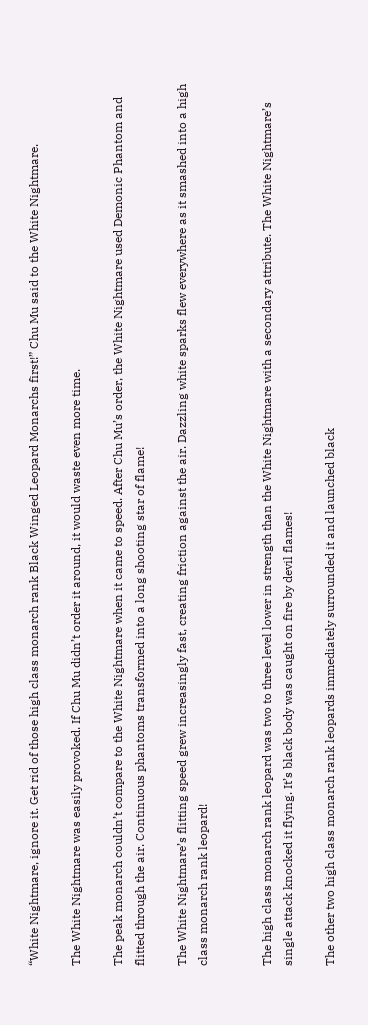“White Nightmare, ignore it. Get rid of those high class monarch rank Black Winged Leopard Monarchs first!” Chu Mu said to the White Nightmare.

The White Nightmare was easily provoked. If Chu Mu didn’t order it around, it would waste even more time.

The peak monarch couldn’t compare to the White Nightmare when it came to speed. After Chu Mu’s order, the White Nightmare used Demonic Phantom and flitted through the air. Continuous phantoms transformed into a long shooting star of flame!

The White Nightmare’s flitting speed grew increasingly fast, creating friction against the air. Dazzling white sparks flew everywhere as it smashed into a high class monarch rank leopard!


The high class monarch rank leopard was two to three level lower in strength than the White Nightmare with a secondary attribute. The White Nightmare’s single attack knocked it flying. It’s black body was caught on fire by devil flames!

The other two high class monarch rank leopards immediately surrounded it and launched black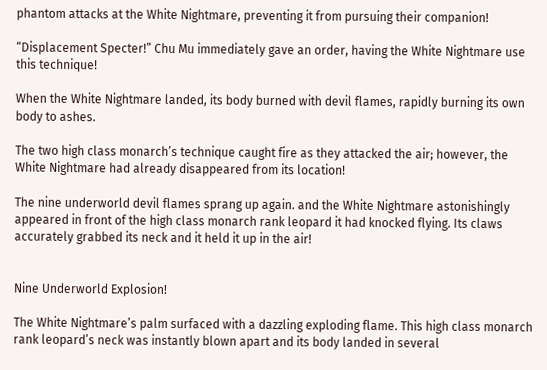phantom attacks at the White Nightmare, preventing it from pursuing their companion!

“Displacement Specter!” Chu Mu immediately gave an order, having the White Nightmare use this technique!

When the White Nightmare landed, its body burned with devil flames, rapidly burning its own body to ashes.

The two high class monarch’s technique caught fire as they attacked the air; however, the White Nightmare had already disappeared from its location!

The nine underworld devil flames sprang up again. and the White Nightmare astonishingly appeared in front of the high class monarch rank leopard it had knocked flying. Its claws accurately grabbed its neck and it held it up in the air!


Nine Underworld Explosion!

The White Nightmare’s palm surfaced with a dazzling exploding flame. This high class monarch rank leopard’s neck was instantly blown apart and its body landed in several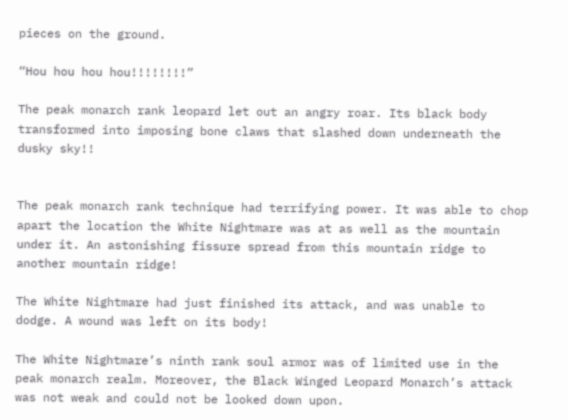pieces on the ground.

“Hou hou hou hou!!!!!!!!”

The peak monarch rank leopard let out an angry roar. Its black body transformed into imposing bone claws that slashed down underneath the dusky sky!!


The peak monarch rank technique had terrifying power. It was able to chop apart the location the White Nightmare was at as well as the mountain under it. An astonishing fissure spread from this mountain ridge to another mountain ridge!

The White Nightmare had just finished its attack, and was unable to dodge. A wound was left on its body!

The White Nightmare’s ninth rank soul armor was of limited use in the peak monarch realm. Moreover, the Black Winged Leopard Monarch’s attack was not weak and could not be looked down upon.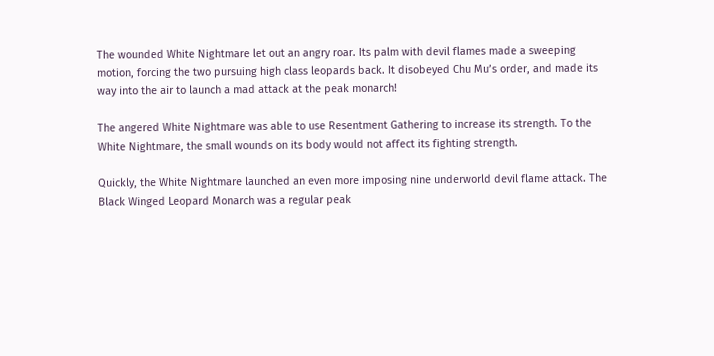The wounded White Nightmare let out an angry roar. Its palm with devil flames made a sweeping motion, forcing the two pursuing high class leopards back. It disobeyed Chu Mu’s order, and made its way into the air to launch a mad attack at the peak monarch!

The angered White Nightmare was able to use Resentment Gathering to increase its strength. To the White Nightmare, the small wounds on its body would not affect its fighting strength.

Quickly, the White Nightmare launched an even more imposing nine underworld devil flame attack. The Black Winged Leopard Monarch was a regular peak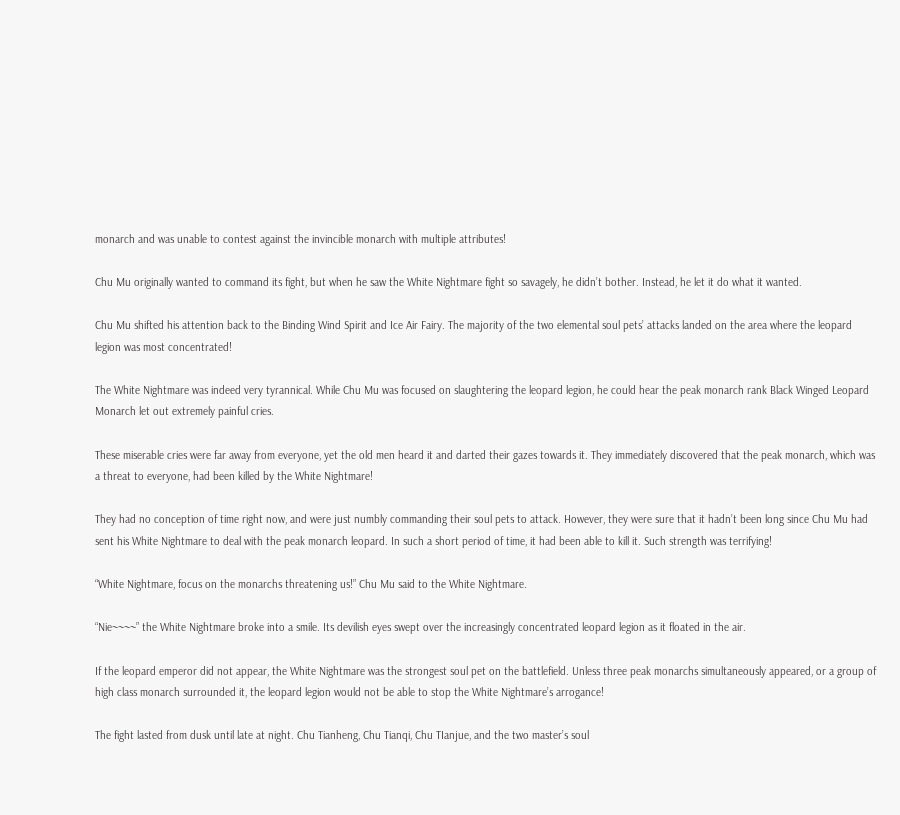monarch and was unable to contest against the invincible monarch with multiple attributes!

Chu Mu originally wanted to command its fight, but when he saw the White Nightmare fight so savagely, he didn’t bother. Instead, he let it do what it wanted.

Chu Mu shifted his attention back to the Binding Wind Spirit and Ice Air Fairy. The majority of the two elemental soul pets’ attacks landed on the area where the leopard legion was most concentrated!

The White Nightmare was indeed very tyrannical. While Chu Mu was focused on slaughtering the leopard legion, he could hear the peak monarch rank Black Winged Leopard Monarch let out extremely painful cries.

These miserable cries were far away from everyone, yet the old men heard it and darted their gazes towards it. They immediately discovered that the peak monarch, which was a threat to everyone, had been killed by the White Nightmare!

They had no conception of time right now, and were just numbly commanding their soul pets to attack. However, they were sure that it hadn’t been long since Chu Mu had sent his White Nightmare to deal with the peak monarch leopard. In such a short period of time, it had been able to kill it. Such strength was terrifying!

“White Nightmare, focus on the monarchs threatening us!” Chu Mu said to the White Nightmare.

“Nie~~~~” the White Nightmare broke into a smile. Its devilish eyes swept over the increasingly concentrated leopard legion as it floated in the air.

If the leopard emperor did not appear, the White Nightmare was the strongest soul pet on the battlefield. Unless three peak monarchs simultaneously appeared, or a group of high class monarch surrounded it, the leopard legion would not be able to stop the White Nightmare’s arrogance!

The fight lasted from dusk until late at night. Chu Tianheng, Chu Tianqi, Chu TIanjue, and the two master’s soul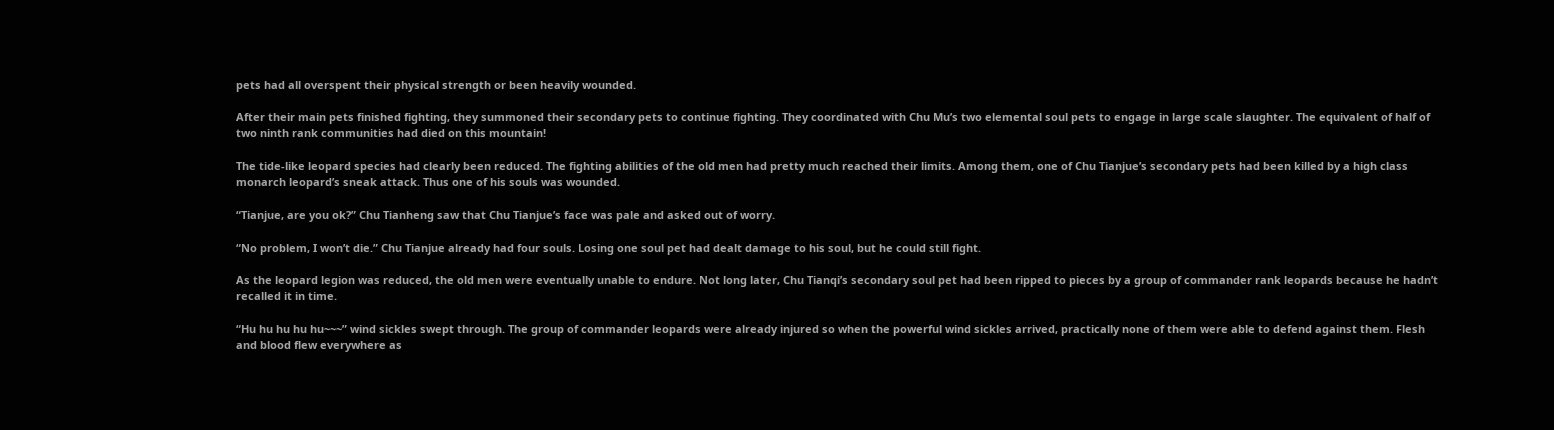pets had all overspent their physical strength or been heavily wounded.

After their main pets finished fighting, they summoned their secondary pets to continue fighting. They coordinated with Chu Mu’s two elemental soul pets to engage in large scale slaughter. The equivalent of half of two ninth rank communities had died on this mountain!

The tide-like leopard species had clearly been reduced. The fighting abilities of the old men had pretty much reached their limits. Among them, one of Chu Tianjue’s secondary pets had been killed by a high class monarch leopard’s sneak attack. Thus one of his souls was wounded.

“Tianjue, are you ok?” Chu Tianheng saw that Chu Tianjue’s face was pale and asked out of worry.

“No problem, I won’t die.” Chu Tianjue already had four souls. Losing one soul pet had dealt damage to his soul, but he could still fight.

As the leopard legion was reduced, the old men were eventually unable to endure. Not long later, Chu Tianqi’s secondary soul pet had been ripped to pieces by a group of commander rank leopards because he hadn’t recalled it in time.

“Hu hu hu hu hu~~~” wind sickles swept through. The group of commander leopards were already injured so when the powerful wind sickles arrived, practically none of them were able to defend against them. Flesh and blood flew everywhere as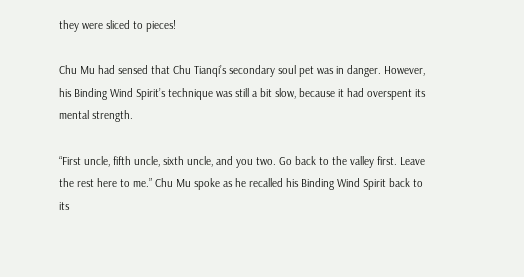they were sliced to pieces!

Chu Mu had sensed that Chu Tianqi’s secondary soul pet was in danger. However, his Binding Wind Spirit’s technique was still a bit slow, because it had overspent its mental strength.

“First uncle, fifth uncle, sixth uncle, and you two. Go back to the valley first. Leave the rest here to me.” Chu Mu spoke as he recalled his Binding Wind Spirit back to its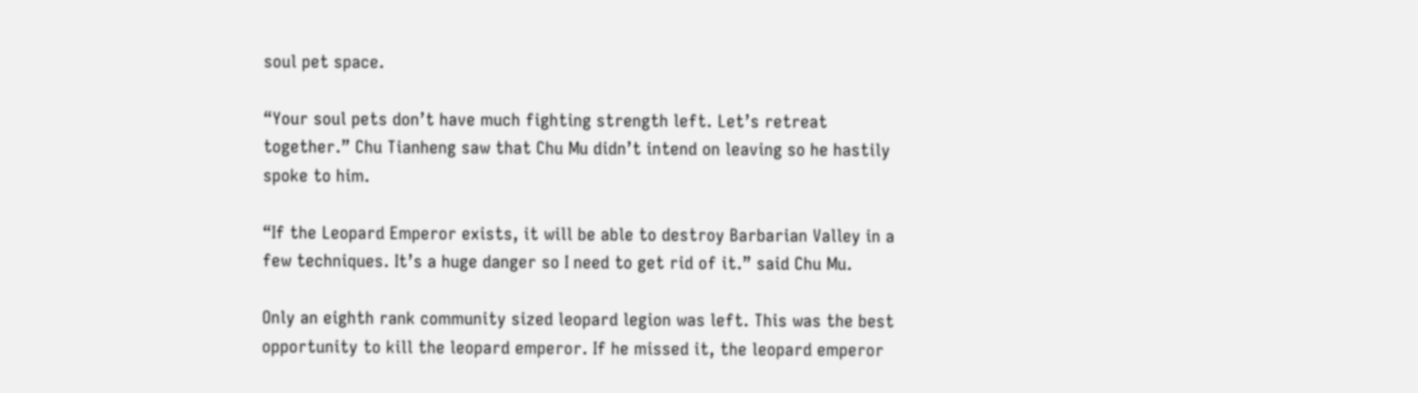soul pet space.

“Your soul pets don’t have much fighting strength left. Let’s retreat together.” Chu Tianheng saw that Chu Mu didn’t intend on leaving so he hastily spoke to him.

“If the Leopard Emperor exists, it will be able to destroy Barbarian Valley in a few techniques. It’s a huge danger so I need to get rid of it.” said Chu Mu.

Only an eighth rank community sized leopard legion was left. This was the best opportunity to kill the leopard emperor. If he missed it, the leopard emperor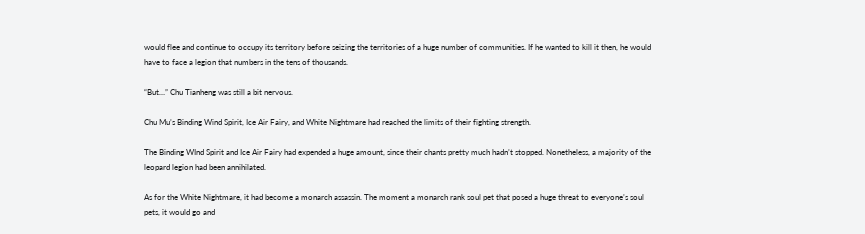would flee and continue to occupy its territory before seizing the territories of a huge number of communities. If he wanted to kill it then, he would have to face a legion that numbers in the tens of thousands.

“But…” Chu Tianheng was still a bit nervous.

Chu Mu’s Binding Wind Spirit, Ice Air Fairy, and White Nightmare had reached the limits of their fighting strength.

The Binding WInd Spirit and Ice Air Fairy had expended a huge amount, since their chants pretty much hadn’t stopped. Nonetheless, a majority of the leopard legion had been annihilated.

As for the White Nightmare, it had become a monarch assassin. The moment a monarch rank soul pet that posed a huge threat to everyone’s soul pets, it would go and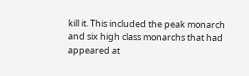kill it. This included the peak monarch and six high class monarchs that had appeared at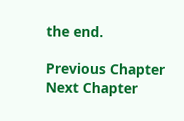the end.

Previous Chapter Next Chapter